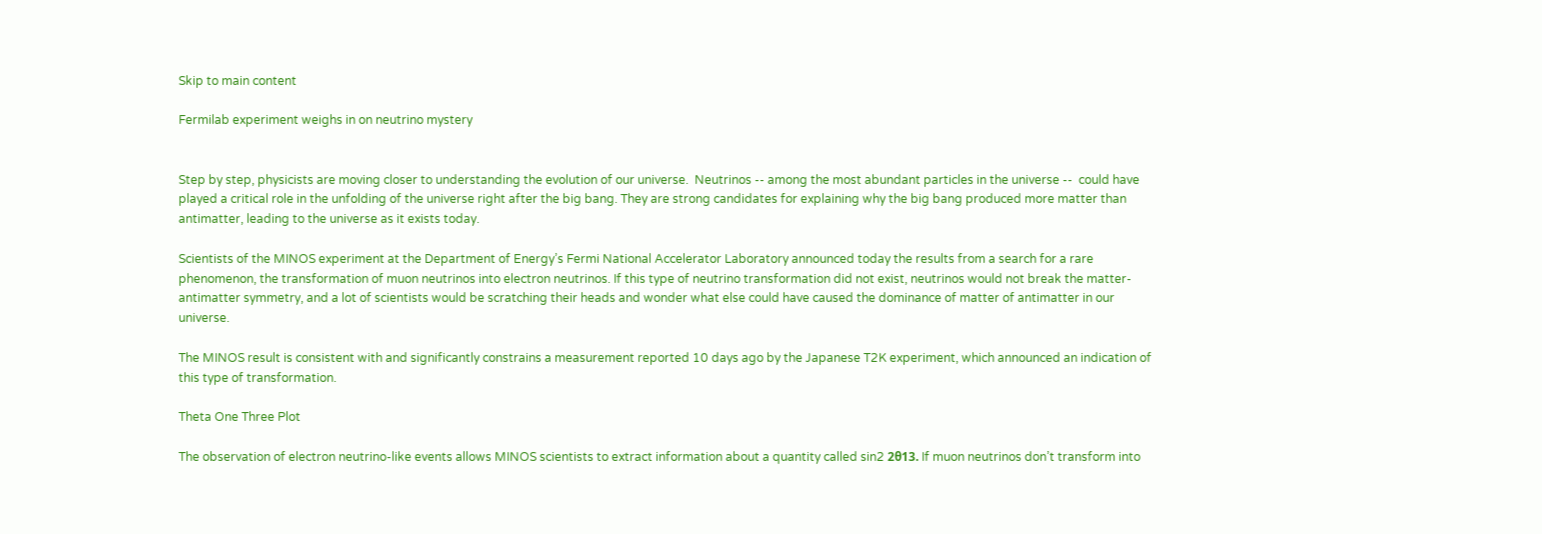Skip to main content

Fermilab experiment weighs in on neutrino mystery


Step by step, physicists are moving closer to understanding the evolution of our universe.  Neutrinos -- among the most abundant particles in the universe --  could have played a critical role in the unfolding of the universe right after the big bang. They are strong candidates for explaining why the big bang produced more matter than antimatter, leading to the universe as it exists today.

Scientists of the MINOS experiment at the Department of Energy’s Fermi National Accelerator Laboratory announced today the results from a search for a rare phenomenon, the transformation of muon neutrinos into electron neutrinos. If this type of neutrino transformation did not exist, neutrinos would not break the matter-antimatter symmetry, and a lot of scientists would be scratching their heads and wonder what else could have caused the dominance of matter of antimatter in our universe.

The MINOS result is consistent with and significantly constrains a measurement reported 10 days ago by the Japanese T2K experiment, which announced an indication of this type of transformation.

Theta One Three Plot

The observation of electron neutrino-like events allows MINOS scientists to extract information about a quantity called sin2 2θ13. If muon neutrinos don’t transform into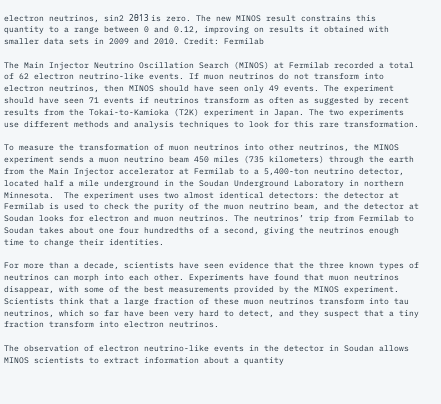electron neutrinos, sin2 2θ13 is zero. The new MINOS result constrains this quantity to a range between 0 and 0.12, improving on results it obtained with smaller data sets in 2009 and 2010. Credit: Fermilab

The Main Injector Neutrino Oscillation Search (MINOS) at Fermilab recorded a total of 62 electron neutrino-like events. If muon neutrinos do not transform into electron neutrinos, then MINOS should have seen only 49 events. The experiment should have seen 71 events if neutrinos transform as often as suggested by recent results from the Tokai-to-Kamioka (T2K) experiment in Japan. The two experiments use different methods and analysis techniques to look for this rare transformation.

To measure the transformation of muon neutrinos into other neutrinos, the MINOS experiment sends a muon neutrino beam 450 miles (735 kilometers) through the earth from the Main Injector accelerator at Fermilab to a 5,400-ton neutrino detector, located half a mile underground in the Soudan Underground Laboratory in northern Minnesota.  The experiment uses two almost identical detectors: the detector at Fermilab is used to check the purity of the muon neutrino beam, and the detector at Soudan looks for electron and muon neutrinos. The neutrinos’ trip from Fermilab to Soudan takes about one four hundredths of a second, giving the neutrinos enough time to change their identities.

For more than a decade, scientists have seen evidence that the three known types of neutrinos can morph into each other. Experiments have found that muon neutrinos disappear, with some of the best measurements provided by the MINOS experiment. Scientists think that a large fraction of these muon neutrinos transform into tau neutrinos, which so far have been very hard to detect, and they suspect that a tiny fraction transform into electron neutrinos.

The observation of electron neutrino-like events in the detector in Soudan allows MINOS scientists to extract information about a quantity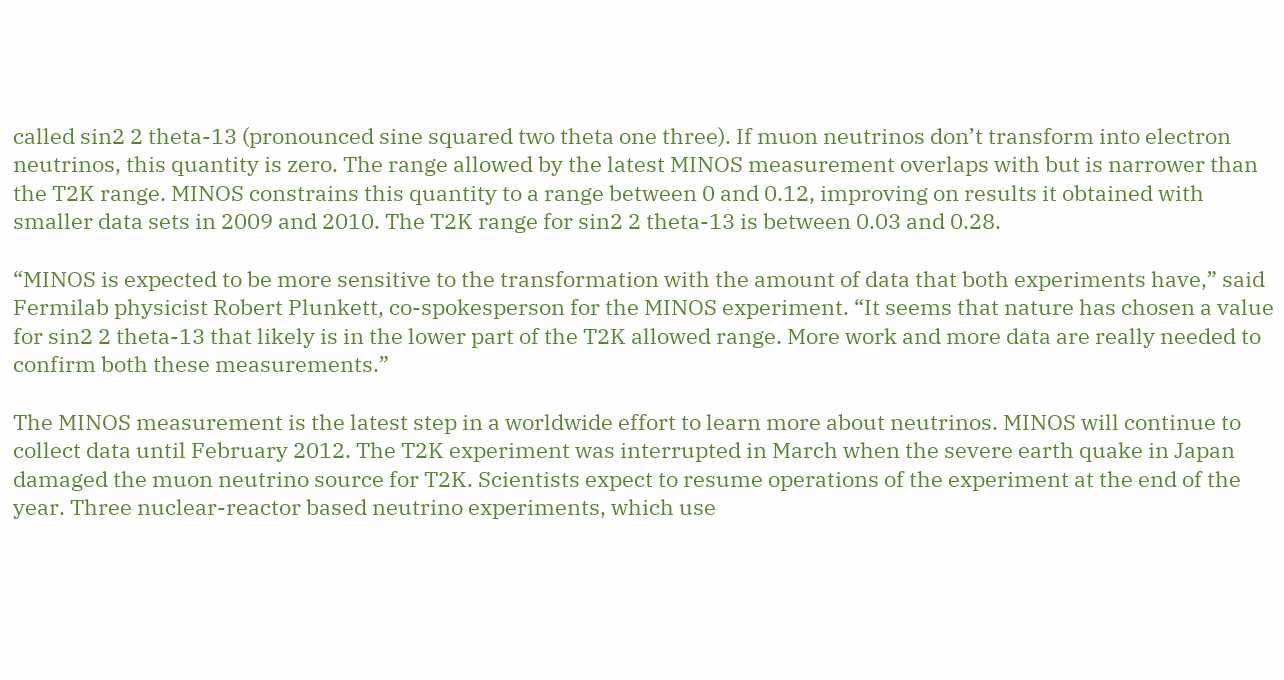called sin2 2 theta-13 (pronounced sine squared two theta one three). If muon neutrinos don’t transform into electron neutrinos, this quantity is zero. The range allowed by the latest MINOS measurement overlaps with but is narrower than the T2K range. MINOS constrains this quantity to a range between 0 and 0.12, improving on results it obtained with smaller data sets in 2009 and 2010. The T2K range for sin2 2 theta-13 is between 0.03 and 0.28.

“MINOS is expected to be more sensitive to the transformation with the amount of data that both experiments have,” said Fermilab physicist Robert Plunkett, co-spokesperson for the MINOS experiment. “It seems that nature has chosen a value for sin2 2 theta-13 that likely is in the lower part of the T2K allowed range. More work and more data are really needed to confirm both these measurements.”

The MINOS measurement is the latest step in a worldwide effort to learn more about neutrinos. MINOS will continue to collect data until February 2012. The T2K experiment was interrupted in March when the severe earth quake in Japan damaged the muon neutrino source for T2K. Scientists expect to resume operations of the experiment at the end of the year. Three nuclear-reactor based neutrino experiments, which use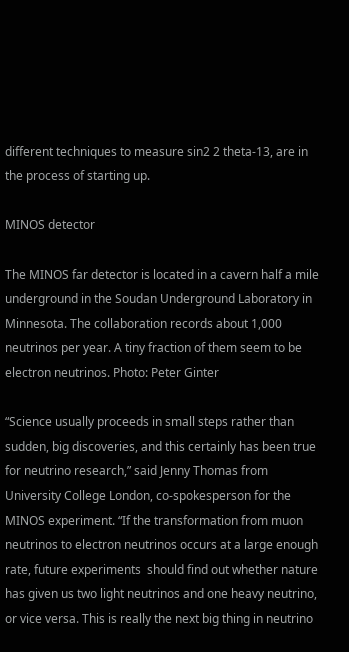different techniques to measure sin2 2 theta-13, are in the process of starting up.

MINOS detector

The MINOS far detector is located in a cavern half a mile underground in the Soudan Underground Laboratory in Minnesota. The collaboration records about 1,000 neutrinos per year. A tiny fraction of them seem to be electron neutrinos. Photo: Peter Ginter

“Science usually proceeds in small steps rather than sudden, big discoveries, and this certainly has been true for neutrino research,” said Jenny Thomas from University College London, co-spokesperson for the MINOS experiment. “If the transformation from muon neutrinos to electron neutrinos occurs at a large enough rate, future experiments  should find out whether nature has given us two light neutrinos and one heavy neutrino, or vice versa. This is really the next big thing in neutrino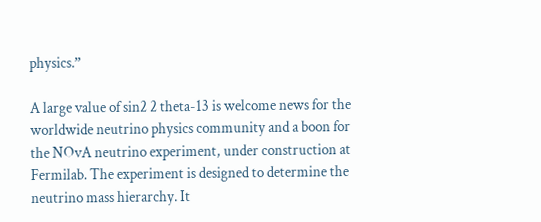physics.”

A large value of sin2 2 theta-13 is welcome news for the worldwide neutrino physics community and a boon for the NOvA neutrino experiment, under construction at Fermilab. The experiment is designed to determine the neutrino mass hierarchy. It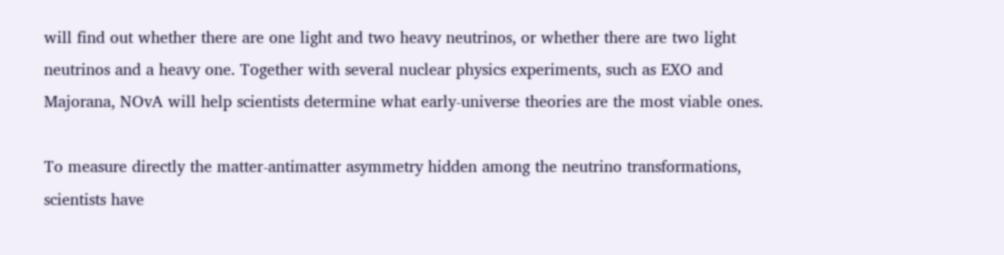will find out whether there are one light and two heavy neutrinos, or whether there are two light neutrinos and a heavy one. Together with several nuclear physics experiments, such as EXO and Majorana, NOvA will help scientists determine what early-universe theories are the most viable ones.

To measure directly the matter-antimatter asymmetry hidden among the neutrino transformations, scientists have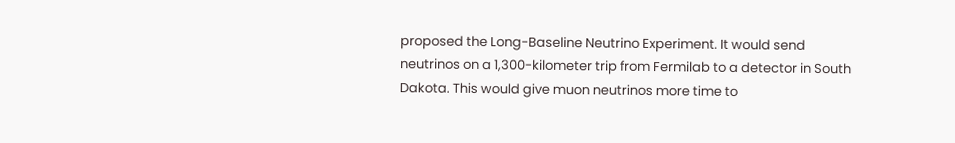proposed the Long-Baseline Neutrino Experiment. It would send neutrinos on a 1,300-kilometer trip from Fermilab to a detector in South Dakota. This would give muon neutrinos more time to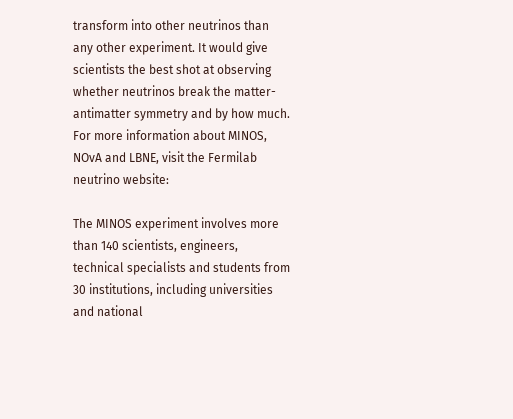transform into other neutrinos than any other experiment. It would give scientists the best shot at observing whether neutrinos break the matter-antimatter symmetry and by how much. For more information about MINOS, NOvA and LBNE, visit the Fermilab neutrino website:

The MINOS experiment involves more than 140 scientists, engineers, technical specialists and students from 30 institutions, including universities and national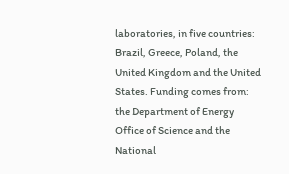laboratories, in five countries: Brazil, Greece, Poland, the United Kingdom and the United States. Funding comes from: the Department of Energy Office of Science and the National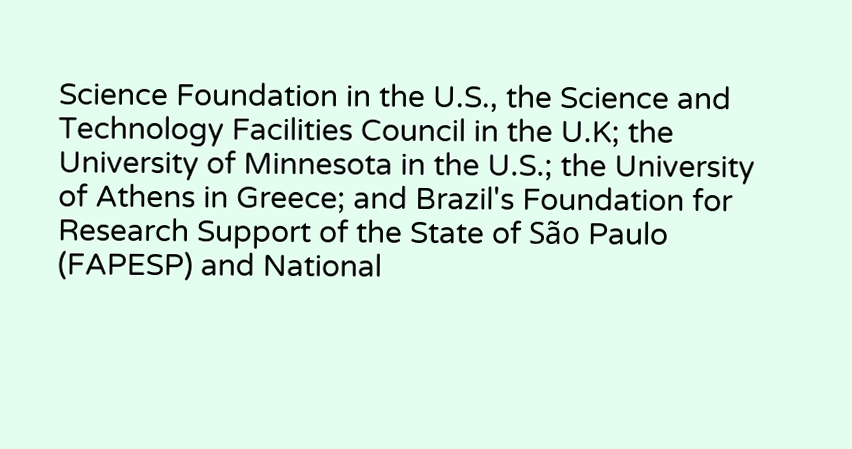Science Foundation in the U.S., the Science and Technology Facilities Council in the U.K; the University of Minnesota in the U.S.; the University of Athens in Greece; and Brazil's Foundation for Research Support of the State of São Paulo (FAPESP) and National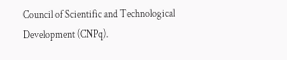Council of Scientific and Technological Development (CNPq).